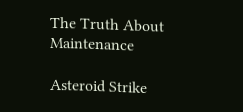The Truth About Maintenance

Asteroid Strike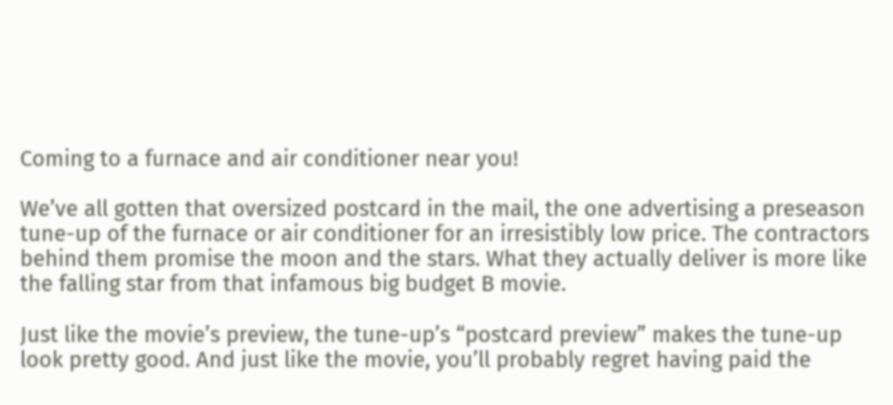Coming to a furnace and air conditioner near you!

We’ve all gotten that oversized postcard in the mail, the one advertising a preseason tune-up of the furnace or air conditioner for an irresistibly low price. The contractors behind them promise the moon and the stars. What they actually deliver is more like the falling star from that infamous big budget B movie.

Just like the movie’s preview, the tune-up’s “postcard preview” makes the tune-up look pretty good. And just like the movie, you’ll probably regret having paid the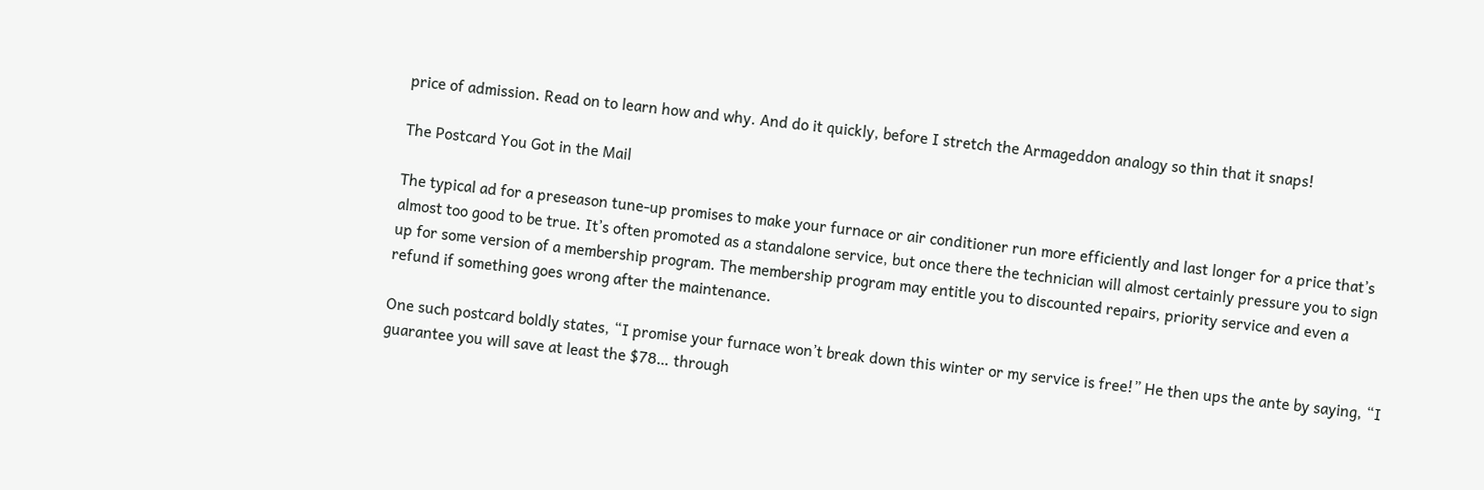price of admission. Read on to learn how and why. And do it quickly, before I stretch the Armageddon analogy so thin that it snaps!

The Postcard You Got in the Mail

The typical ad for a preseason tune-up promises to make your furnace or air conditioner run more efficiently and last longer for a price that’s almost too good to be true. It’s often promoted as a standalone service, but once there the technician will almost certainly pressure you to sign up for some version of a membership program. The membership program may entitle you to discounted repairs, priority service and even a refund if something goes wrong after the maintenance.

One such postcard boldly states, “I promise your furnace won’t break down this winter or my service is free!” He then ups the ante by saying, “I guarantee you will save at least the $78… through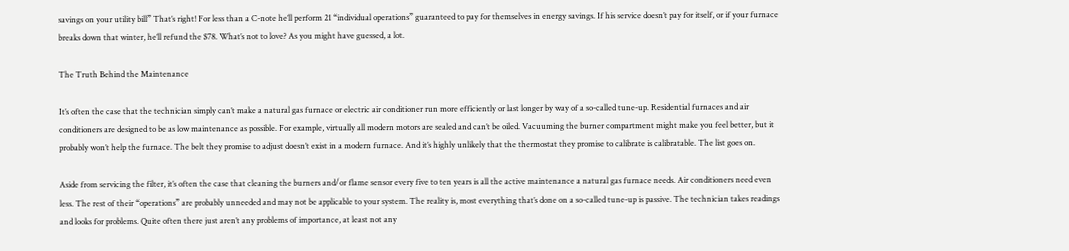savings on your utility bill” That’s right! For less than a C-note he’ll perform 21 “individual operations” guaranteed to pay for themselves in energy savings. If his service doesn’t pay for itself, or if your furnace breaks down that winter, he’ll refund the $78. What’s not to love? As you might have guessed, a lot.

The Truth Behind the Maintenance

It’s often the case that the technician simply can’t make a natural gas furnace or electric air conditioner run more efficiently or last longer by way of a so-called tune-up. Residential furnaces and air conditioners are designed to be as low maintenance as possible. For example, virtually all modern motors are sealed and can’t be oiled. Vacuuming the burner compartment might make you feel better, but it probably won’t help the furnace. The belt they promise to adjust doesn’t exist in a modern furnace. And it’s highly unlikely that the thermostat they promise to calibrate is calibratable. The list goes on.

Aside from servicing the filter, it’s often the case that cleaning the burners and/or flame sensor every five to ten years is all the active maintenance a natural gas furnace needs. Air conditioners need even less. The rest of their “operations” are probably unneeded and may not be applicable to your system. The reality is, most everything that’s done on a so-called tune-up is passive. The technician takes readings and looks for problems. Quite often there just aren’t any problems of importance, at least not any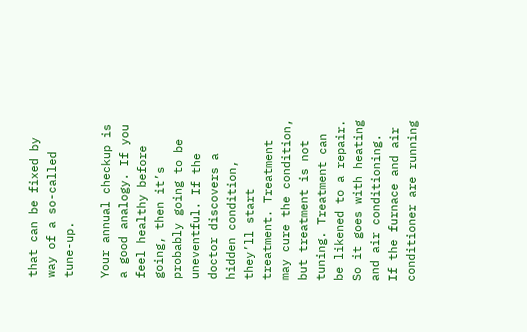that can be fixed by way of a so-called tune-up.

Your annual checkup is a good analogy. If you feel healthy before going, then it’s probably going to be uneventful. If the doctor discovers a hidden condition, they’ll start treatment. Treatment may cure the condition, but treatment is not tuning. Treatment can be likened to a repair. So it goes with heating and air conditioning. If the furnace and air conditioner are running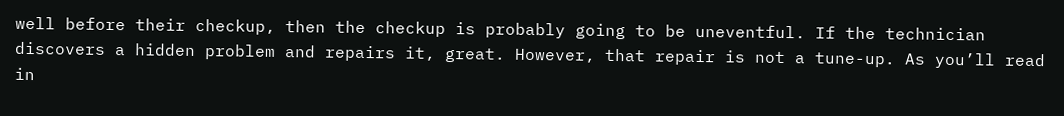well before their checkup, then the checkup is probably going to be uneventful. If the technician discovers a hidden problem and repairs it, great. However, that repair is not a tune-up. As you’ll read in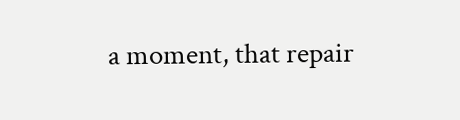a moment, that repair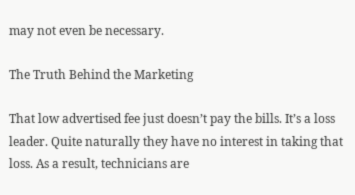may not even be necessary.

The Truth Behind the Marketing

That low advertised fee just doesn’t pay the bills. It’s a loss leader. Quite naturally they have no interest in taking that loss. As a result, technicians are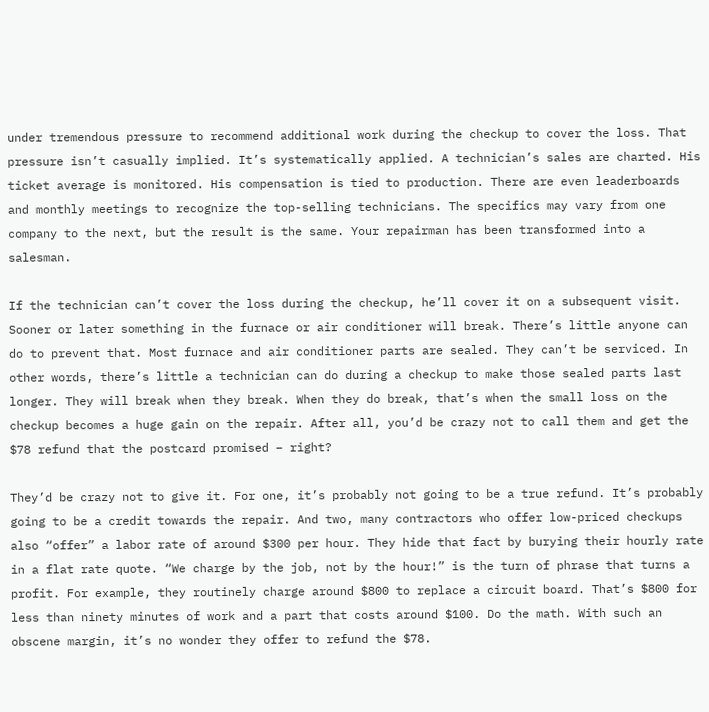under tremendous pressure to recommend additional work during the checkup to cover the loss. That pressure isn’t casually implied. It’s systematically applied. A technician’s sales are charted. His ticket average is monitored. His compensation is tied to production. There are even leaderboards and monthly meetings to recognize the top-selling technicians. The specifics may vary from one company to the next, but the result is the same. Your repairman has been transformed into a salesman.

If the technician can’t cover the loss during the checkup, he’ll cover it on a subsequent visit. Sooner or later something in the furnace or air conditioner will break. There’s little anyone can do to prevent that. Most furnace and air conditioner parts are sealed. They can’t be serviced. In other words, there’s little a technician can do during a checkup to make those sealed parts last longer. They will break when they break. When they do break, that’s when the small loss on the checkup becomes a huge gain on the repair. After all, you’d be crazy not to call them and get the $78 refund that the postcard promised – right?

They’d be crazy not to give it. For one, it’s probably not going to be a true refund. It’s probably going to be a credit towards the repair. And two, many contractors who offer low-priced checkups also “offer” a labor rate of around $300 per hour. They hide that fact by burying their hourly rate in a flat rate quote. “We charge by the job, not by the hour!” is the turn of phrase that turns a profit. For example, they routinely charge around $800 to replace a circuit board. That’s $800 for less than ninety minutes of work and a part that costs around $100. Do the math. With such an obscene margin, it’s no wonder they offer to refund the $78.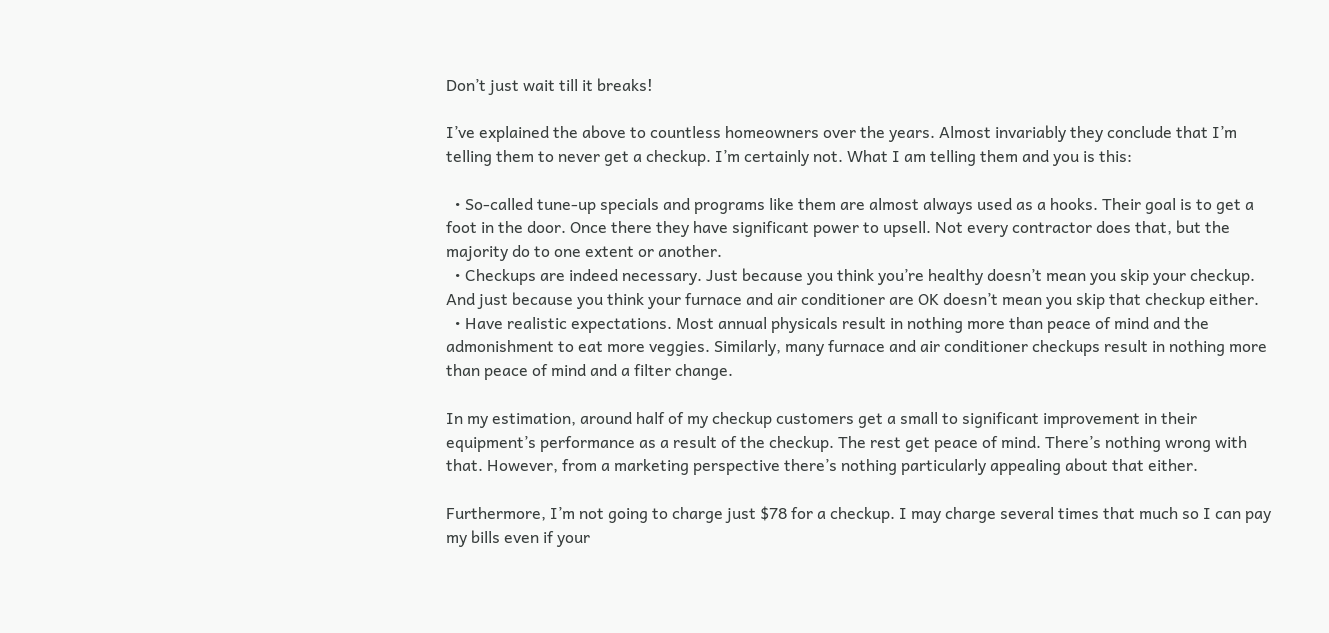Don’t just wait till it breaks!

I’ve explained the above to countless homeowners over the years. Almost invariably they conclude that I’m telling them to never get a checkup. I’m certainly not. What I am telling them and you is this:

  • So-called tune-up specials and programs like them are almost always used as a hooks. Their goal is to get a foot in the door. Once there they have significant power to upsell. Not every contractor does that, but the majority do to one extent or another.
  • Checkups are indeed necessary. Just because you think you’re healthy doesn’t mean you skip your checkup. And just because you think your furnace and air conditioner are OK doesn’t mean you skip that checkup either.
  • Have realistic expectations. Most annual physicals result in nothing more than peace of mind and the admonishment to eat more veggies. Similarly, many furnace and air conditioner checkups result in nothing more than peace of mind and a filter change.

In my estimation, around half of my checkup customers get a small to significant improvement in their equipment’s performance as a result of the checkup. The rest get peace of mind. There’s nothing wrong with that. However, from a marketing perspective there’s nothing particularly appealing about that either.

Furthermore, I’m not going to charge just $78 for a checkup. I may charge several times that much so I can pay my bills even if your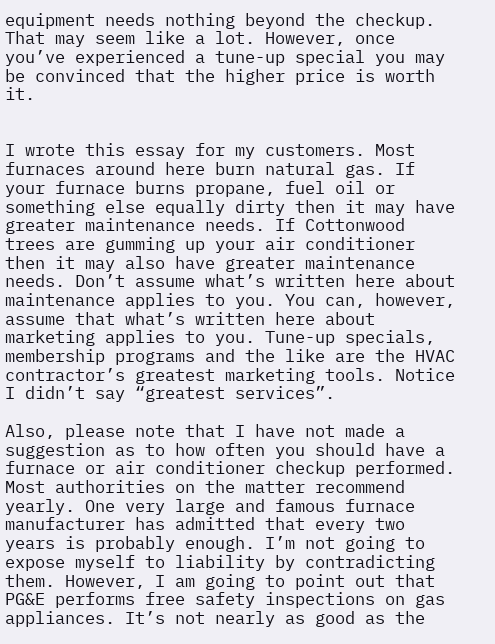equipment needs nothing beyond the checkup. That may seem like a lot. However, once you’ve experienced a tune-up special you may be convinced that the higher price is worth it.


I wrote this essay for my customers. Most furnaces around here burn natural gas. If your furnace burns propane, fuel oil or something else equally dirty then it may have greater maintenance needs. If Cottonwood trees are gumming up your air conditioner then it may also have greater maintenance needs. Don’t assume what’s written here about maintenance applies to you. You can, however, assume that what’s written here about marketing applies to you. Tune-up specials, membership programs and the like are the HVAC contractor’s greatest marketing tools. Notice I didn’t say “greatest services”.

Also, please note that I have not made a suggestion as to how often you should have a furnace or air conditioner checkup performed. Most authorities on the matter recommend yearly. One very large and famous furnace manufacturer has admitted that every two years is probably enough. I’m not going to expose myself to liability by contradicting them. However, I am going to point out that PG&E performs free safety inspections on gas appliances. It’s not nearly as good as the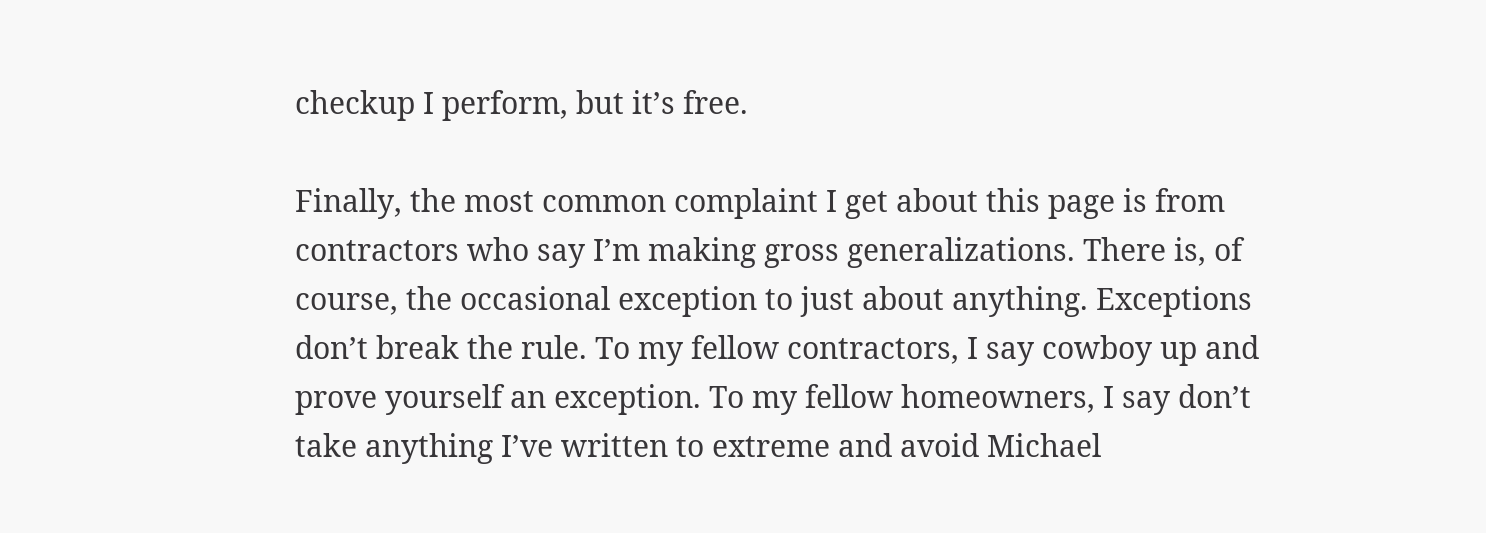checkup I perform, but it’s free.

Finally, the most common complaint I get about this page is from contractors who say I’m making gross generalizations. There is, of course, the occasional exception to just about anything. Exceptions don’t break the rule. To my fellow contractors, I say cowboy up and prove yourself an exception. To my fellow homeowners, I say don’t take anything I’ve written to extreme and avoid Michael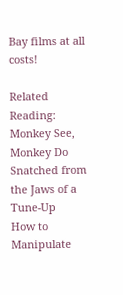Bay films at all costs!

Related Reading:
Monkey See, Monkey Do
Snatched from the Jaws of a Tune-Up
How to Manipulate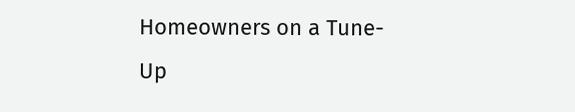Homeowners on a Tune-Up